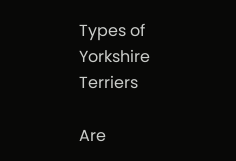Types of Yorkshire Terriers

Are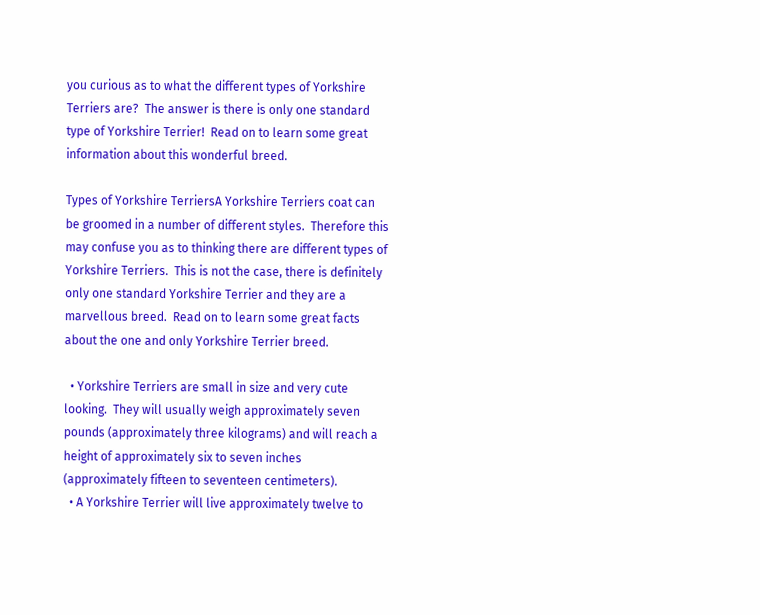you curious as to what the different types of Yorkshire Terriers are?  The answer is there is only one standard type of Yorkshire Terrier!  Read on to learn some great information about this wonderful breed.

Types of Yorkshire TerriersA Yorkshire Terriers coat can be groomed in a number of different styles.  Therefore this may confuse you as to thinking there are different types of Yorkshire Terriers.  This is not the case, there is definitely only one standard Yorkshire Terrier and they are a marvellous breed.  Read on to learn some great facts about the one and only Yorkshire Terrier breed.

  • Yorkshire Terriers are small in size and very cute looking.  They will usually weigh approximately seven pounds (approximately three kilograms) and will reach a height of approximately six to seven inches (approximately fifteen to seventeen centimeters).
  • A Yorkshire Terrier will live approximately twelve to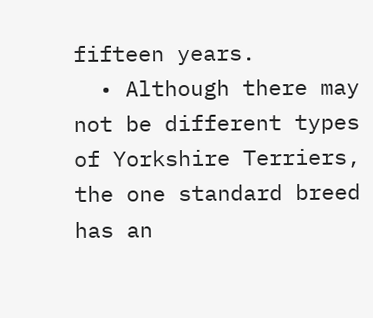fifteen years.
  • Although there may not be different types of Yorkshire Terriers, the one standard breed has an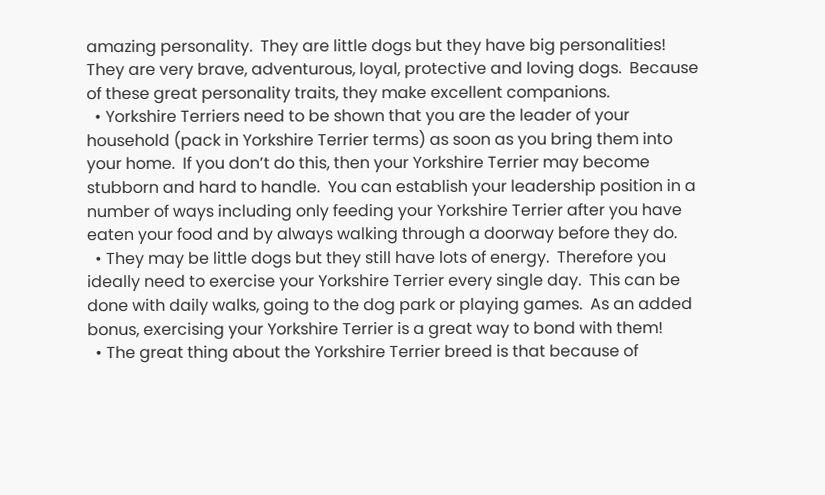amazing personality.  They are little dogs but they have big personalities!  They are very brave, adventurous, loyal, protective and loving dogs.  Because of these great personality traits, they make excellent companions.
  • Yorkshire Terriers need to be shown that you are the leader of your household (pack in Yorkshire Terrier terms) as soon as you bring them into your home.  If you don’t do this, then your Yorkshire Terrier may become stubborn and hard to handle.  You can establish your leadership position in a number of ways including only feeding your Yorkshire Terrier after you have eaten your food and by always walking through a doorway before they do.
  • They may be little dogs but they still have lots of energy.  Therefore you ideally need to exercise your Yorkshire Terrier every single day.  This can be done with daily walks, going to the dog park or playing games.  As an added bonus, exercising your Yorkshire Terrier is a great way to bond with them!
  • The great thing about the Yorkshire Terrier breed is that because of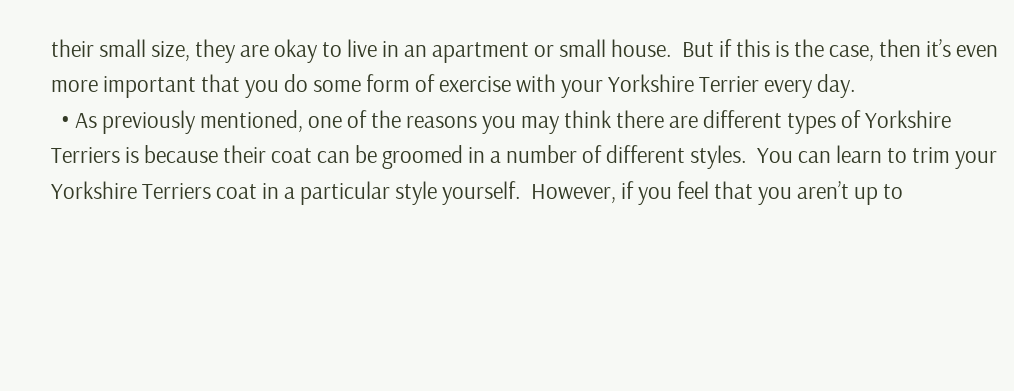their small size, they are okay to live in an apartment or small house.  But if this is the case, then it’s even more important that you do some form of exercise with your Yorkshire Terrier every day.
  • As previously mentioned, one of the reasons you may think there are different types of Yorkshire Terriers is because their coat can be groomed in a number of different styles.  You can learn to trim your Yorkshire Terriers coat in a particular style yourself.  However, if you feel that you aren’t up to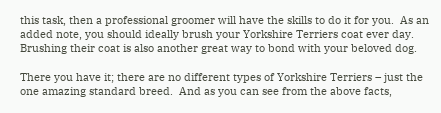this task, then a professional groomer will have the skills to do it for you.  As an added note, you should ideally brush your Yorkshire Terriers coat ever day.  Brushing their coat is also another great way to bond with your beloved dog.

There you have it; there are no different types of Yorkshire Terriers – just the one amazing standard breed.  And as you can see from the above facts,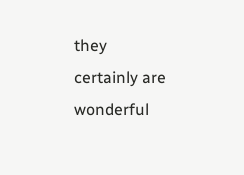they certainly are wonderful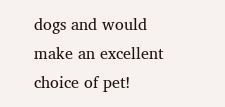dogs and would make an excellent choice of pet!